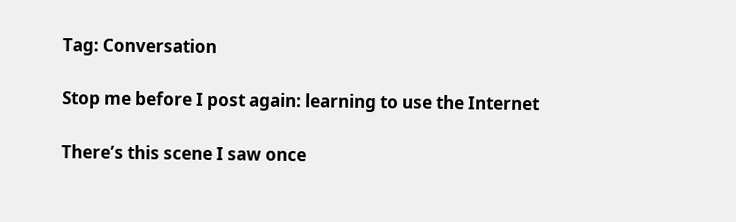Tag: Conversation

Stop me before I post again: learning to use the Internet

There’s this scene I saw once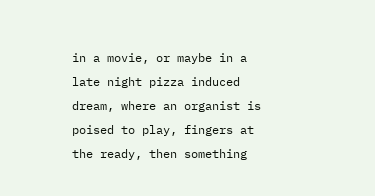in a movie, or maybe in a late night pizza induced dream, where an organist is poised to play, fingers at the ready, then something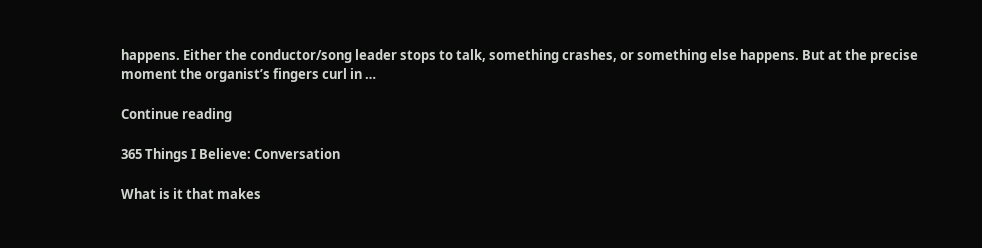happens. Either the conductor/song leader stops to talk, something crashes, or something else happens. But at the precise moment the organist’s fingers curl in …

Continue reading

365 Things I Believe: Conversation

What is it that makes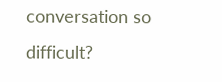conversation so difficult?